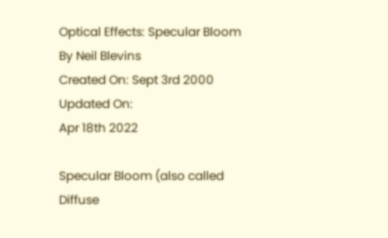Optical Effects: Specular Bloom
By Neil Blevins
Created On: Sept 3rd 2000
Updated On:
Apr 18th 2022

Specular Bloom (also called Diffuse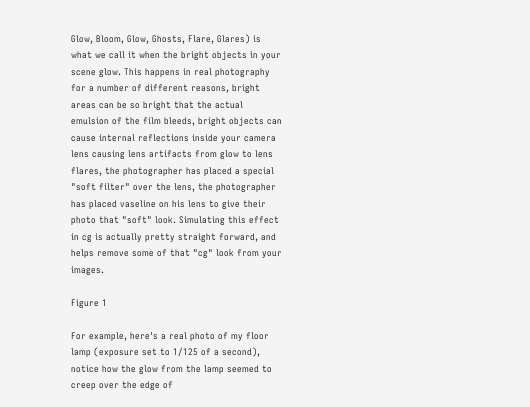Glow, Bloom, Glow, Ghosts, Flare, Glares) is what we call it when the bright objects in your scene glow. This happens in real photography for a number of different reasons, bright areas can be so bright that the actual emulsion of the film bleeds, bright objects can cause internal reflections inside your camera lens causing lens artifacts from glow to lens flares, the photographer has placed a special "soft filter" over the lens, the photographer has placed vaseline on his lens to give their photo that "soft" look. Simulating this effect in cg is actually pretty straight forward, and helps remove some of that "cg" look from your images.

Figure 1

For example, here's a real photo of my floor lamp (exposure set to 1/125 of a second), notice how the glow from the lamp seemed to creep over the edge of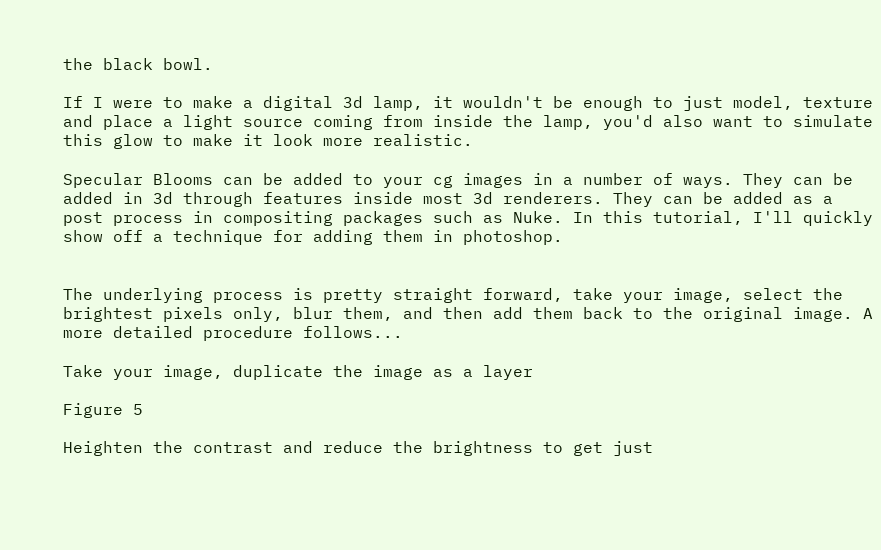the black bowl.

If I were to make a digital 3d lamp, it wouldn't be enough to just model, texture and place a light source coming from inside the lamp, you'd also want to simulate this glow to make it look more realistic.

Specular Blooms can be added to your cg images in a number of ways. They can be added in 3d through features inside most 3d renderers. They can be added as a post process in compositing packages such as Nuke. In this tutorial, I'll quickly show off a technique for adding them in photoshop.


The underlying process is pretty straight forward, take your image, select the brightest pixels only, blur them, and then add them back to the original image. A more detailed procedure follows...

Take your image, duplicate the image as a layer

Figure 5

Heighten the contrast and reduce the brightness to get just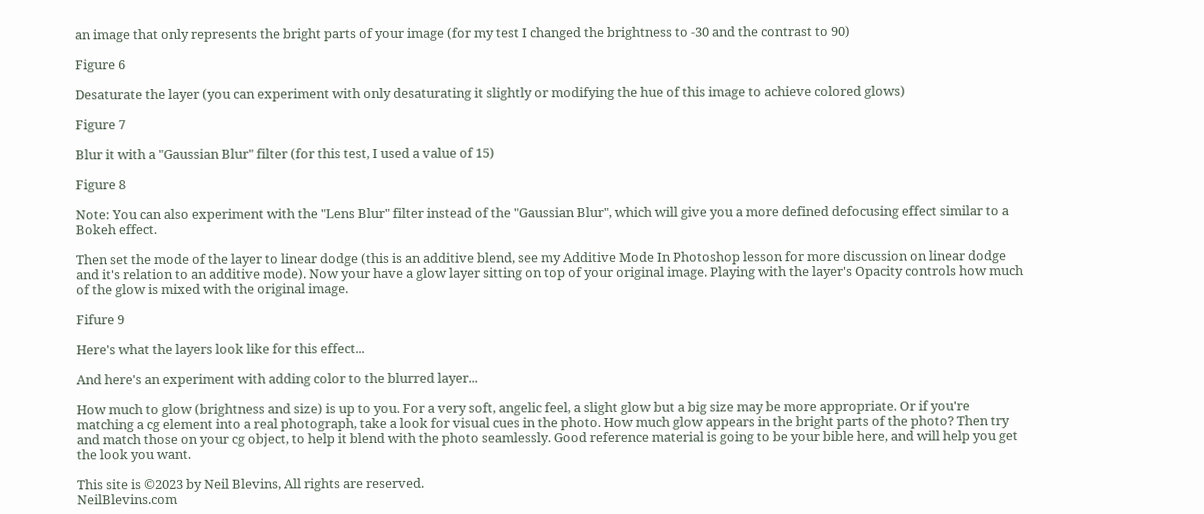an image that only represents the bright parts of your image (for my test I changed the brightness to -30 and the contrast to 90)

Figure 6

Desaturate the layer (you can experiment with only desaturating it slightly or modifying the hue of this image to achieve colored glows)

Figure 7

Blur it with a "Gaussian Blur" filter (for this test, I used a value of 15)

Figure 8

Note: You can also experiment with the "Lens Blur" filter instead of the "Gaussian Blur", which will give you a more defined defocusing effect similar to a Bokeh effect.

Then set the mode of the layer to linear dodge (this is an additive blend, see my Additive Mode In Photoshop lesson for more discussion on linear dodge and it's relation to an additive mode). Now your have a glow layer sitting on top of your original image. Playing with the layer's Opacity controls how much of the glow is mixed with the original image.

Fifure 9

Here's what the layers look like for this effect...

And here's an experiment with adding color to the blurred layer...

How much to glow (brightness and size) is up to you. For a very soft, angelic feel, a slight glow but a big size may be more appropriate. Or if you're matching a cg element into a real photograph, take a look for visual cues in the photo. How much glow appears in the bright parts of the photo? Then try and match those on your cg object, to help it blend with the photo seamlessly. Good reference material is going to be your bible here, and will help you get the look you want.

This site is ©2023 by Neil Blevins, All rights are reserved.
NeilBlevins.com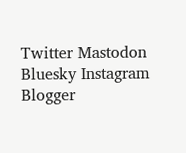Twitter Mastodon Bluesky Instagram Blogger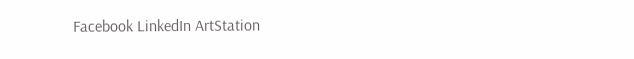Facebook LinkedIn ArtStation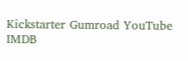Kickstarter Gumroad YouTube IMDB